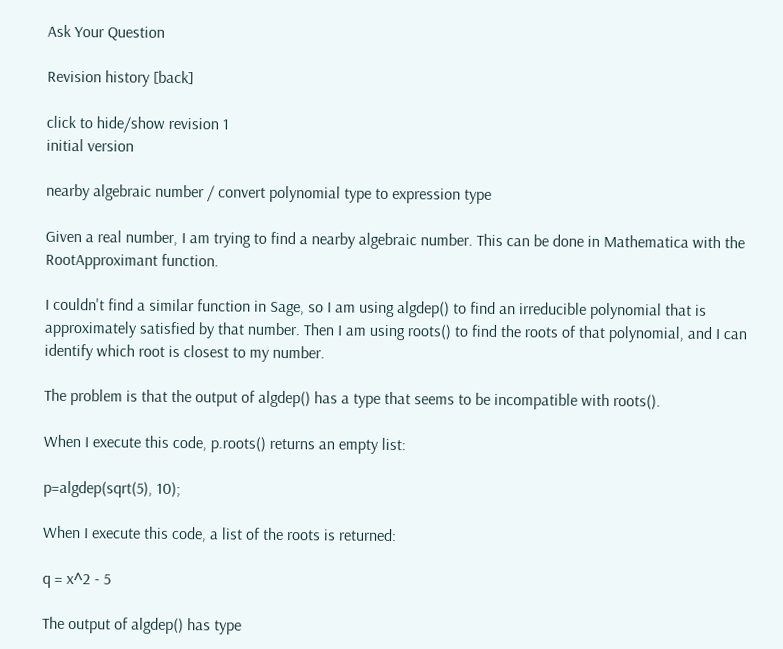Ask Your Question

Revision history [back]

click to hide/show revision 1
initial version

nearby algebraic number / convert polynomial type to expression type

Given a real number, I am trying to find a nearby algebraic number. This can be done in Mathematica with the RootApproximant function.

I couldn't find a similar function in Sage, so I am using algdep() to find an irreducible polynomial that is approximately satisfied by that number. Then I am using roots() to find the roots of that polynomial, and I can identify which root is closest to my number.

The problem is that the output of algdep() has a type that seems to be incompatible with roots().

When I execute this code, p.roots() returns an empty list:

p=algdep(sqrt(5), 10);

When I execute this code, a list of the roots is returned:

q = x^2 - 5

The output of algdep() has type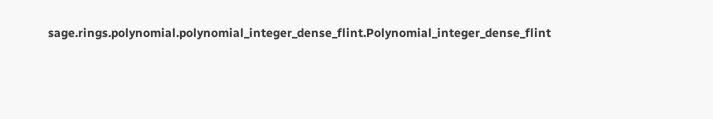sage.rings.polynomial.polynomial_integer_dense_flint.Polynomial_integer_dense_flint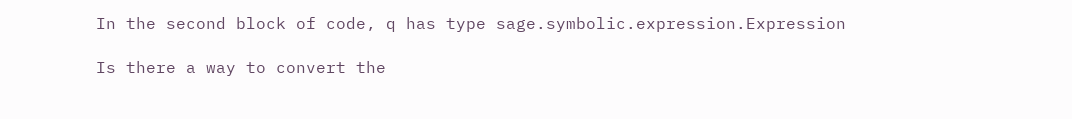In the second block of code, q has type sage.symbolic.expression.Expression

Is there a way to convert the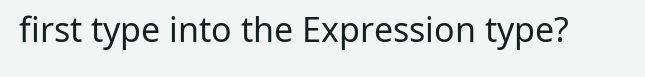first type into the Expression type?